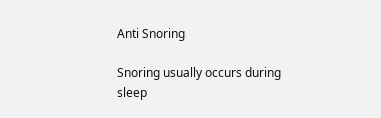Anti Snoring

Snoring usually occurs during sleep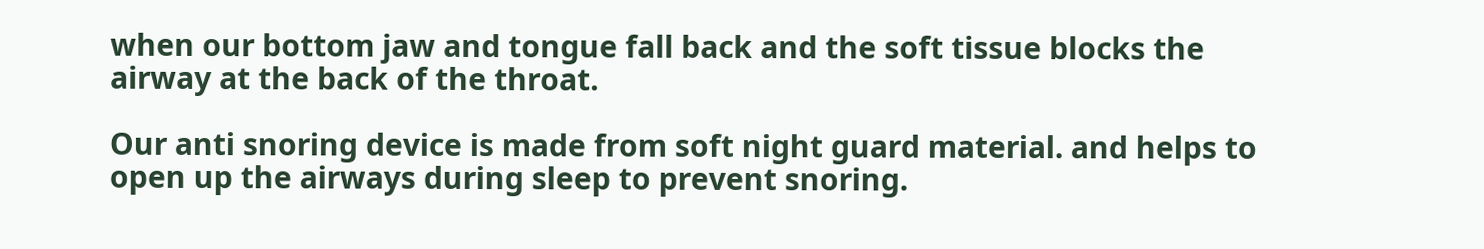when our bottom jaw and tongue fall back and the soft tissue blocks the airway at the back of the throat.

Our anti snoring device is made from soft night guard material. and helps to open up the airways during sleep to prevent snoring.